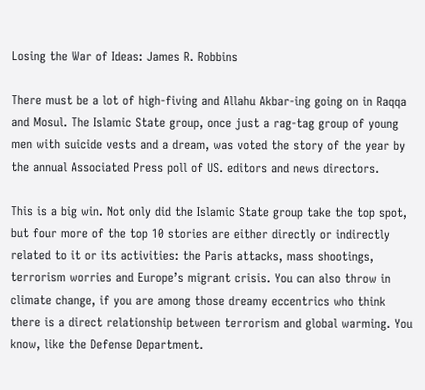Losing the War of Ideas: James R. Robbins

There must be a lot of high-fiving and Allahu Akbar-ing going on in Raqqa and Mosul. The Islamic State group, once just a rag-tag group of young men with suicide vests and a dream, was voted the story of the year by the annual Associated Press poll of US. editors and news directors.

This is a big win. Not only did the Islamic State group take the top spot, but four more of the top 10 stories are either directly or indirectly related to it or its activities: the Paris attacks, mass shootings, terrorism worries and Europe’s migrant crisis. You can also throw in climate change, if you are among those dreamy eccentrics who think there is a direct relationship between terrorism and global warming. You know, like the Defense Department.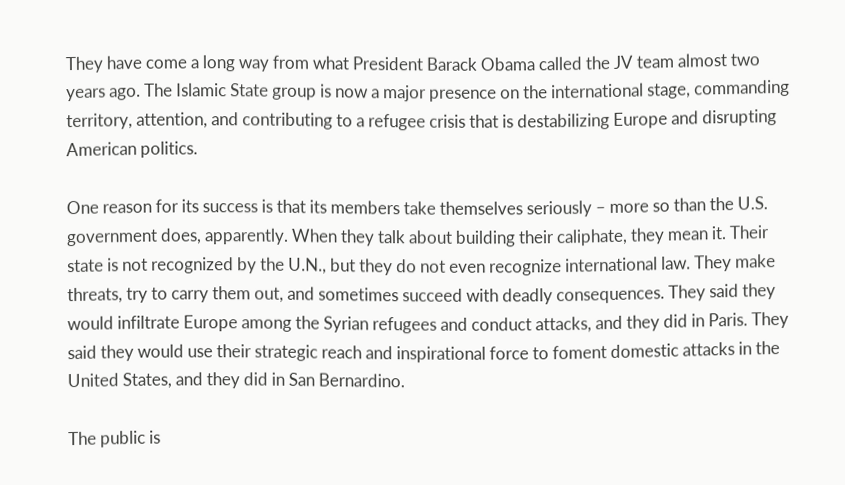They have come a long way from what President Barack Obama called the JV team almost two years ago. The Islamic State group is now a major presence on the international stage, commanding territory, attention, and contributing to a refugee crisis that is destabilizing Europe and disrupting American politics.

One reason for its success is that its members take themselves seriously – more so than the U.S. government does, apparently. When they talk about building their caliphate, they mean it. Their state is not recognized by the U.N., but they do not even recognize international law. They make threats, try to carry them out, and sometimes succeed with deadly consequences. They said they would infiltrate Europe among the Syrian refugees and conduct attacks, and they did in Paris. They said they would use their strategic reach and inspirational force to foment domestic attacks in the United States, and they did in San Bernardino.

The public is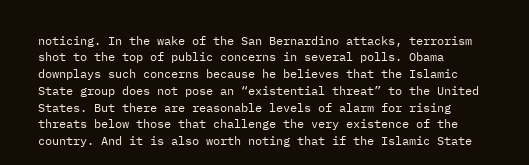noticing. In the wake of the San Bernardino attacks, terrorism shot to the top of public concerns in several polls. Obama downplays such concerns because he believes that the Islamic State group does not pose an “existential threat” to the United States. But there are reasonable levels of alarm for rising threats below those that challenge the very existence of the country. And it is also worth noting that if the Islamic State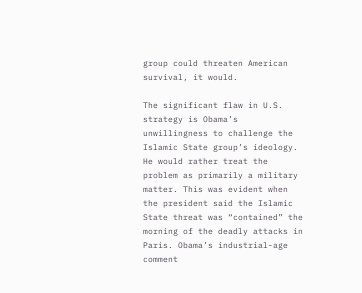group could threaten American survival, it would.

The significant flaw in U.S. strategy is Obama’s unwillingness to challenge the Islamic State group’s ideology. He would rather treat the problem as primarily a military matter. This was evident when the president said the Islamic State threat was “contained” the morning of the deadly attacks in Paris. Obama’s industrial-age comment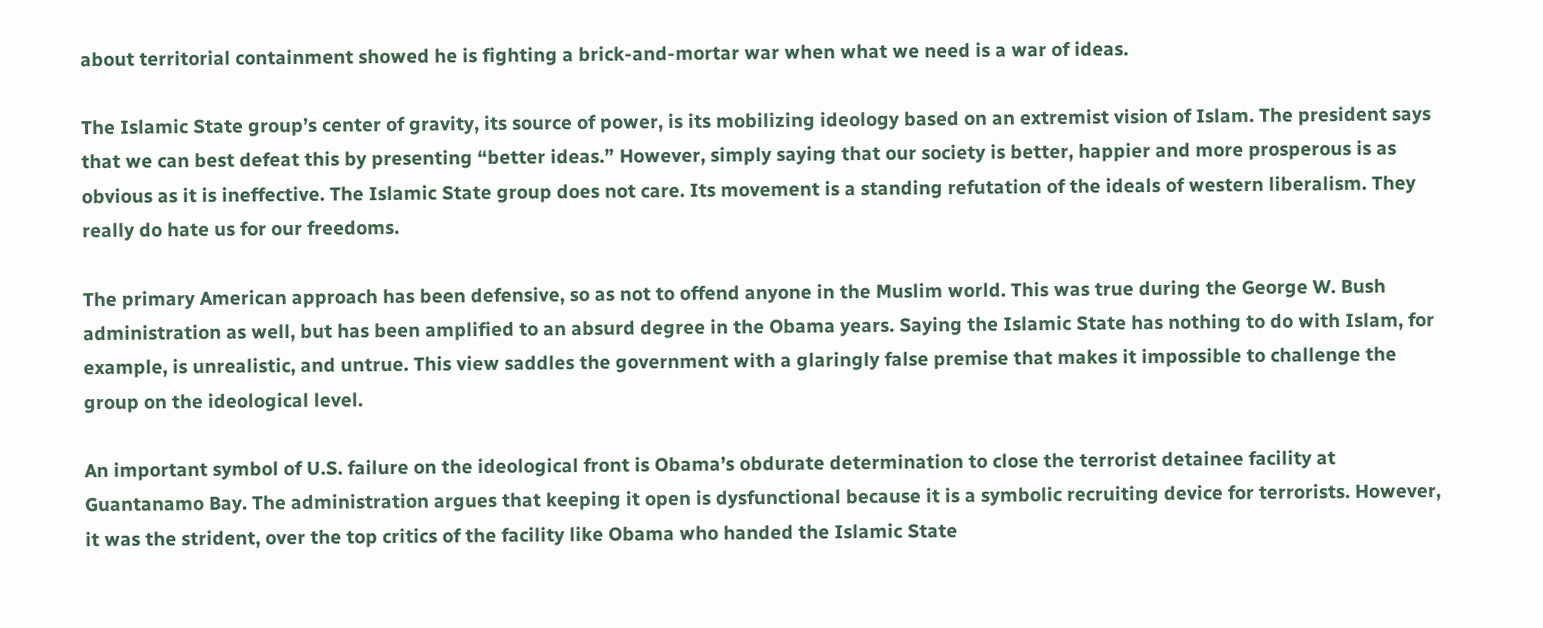about territorial containment showed he is fighting a brick-and-mortar war when what we need is a war of ideas.

The Islamic State group’s center of gravity, its source of power, is its mobilizing ideology based on an extremist vision of Islam. The president says that we can best defeat this by presenting “better ideas.” However, simply saying that our society is better, happier and more prosperous is as obvious as it is ineffective. The Islamic State group does not care. Its movement is a standing refutation of the ideals of western liberalism. They really do hate us for our freedoms.

The primary American approach has been defensive, so as not to offend anyone in the Muslim world. This was true during the George W. Bush administration as well, but has been amplified to an absurd degree in the Obama years. Saying the Islamic State has nothing to do with Islam, for example, is unrealistic, and untrue. This view saddles the government with a glaringly false premise that makes it impossible to challenge the group on the ideological level.

An important symbol of U.S. failure on the ideological front is Obama’s obdurate determination to close the terrorist detainee facility at Guantanamo Bay. The administration argues that keeping it open is dysfunctional because it is a symbolic recruiting device for terrorists. However, it was the strident, over the top critics of the facility like Obama who handed the Islamic State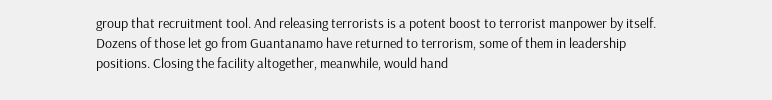group that recruitment tool. And releasing terrorists is a potent boost to terrorist manpower by itself. Dozens of those let go from Guantanamo have returned to terrorism, some of them in leadership positions. Closing the facility altogether, meanwhile, would hand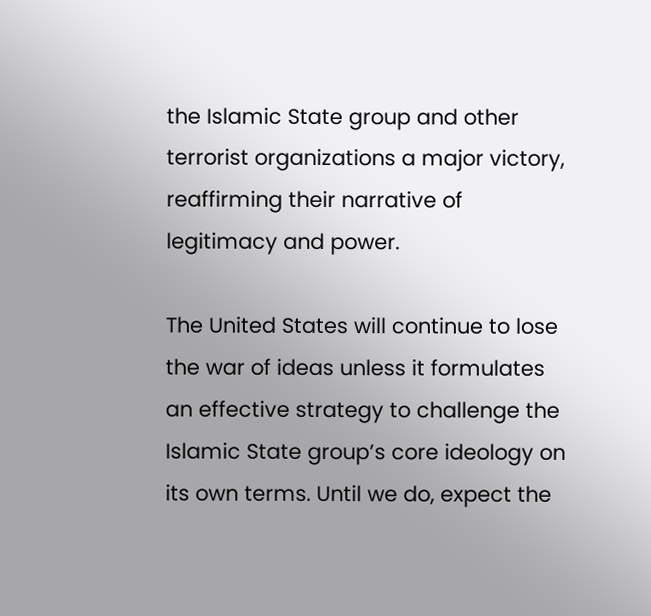the Islamic State group and other terrorist organizations a major victory, reaffirming their narrative of legitimacy and power.

The United States will continue to lose the war of ideas unless it formulates an effective strategy to challenge the Islamic State group’s core ideology on its own terms. Until we do, expect the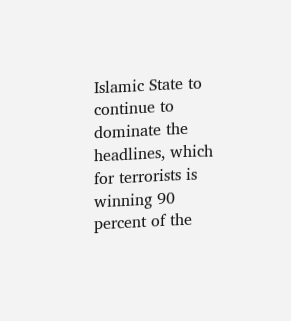Islamic State to continue to dominate the headlines, which for terrorists is winning 90 percent of the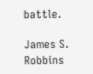battle.

James S. Robbins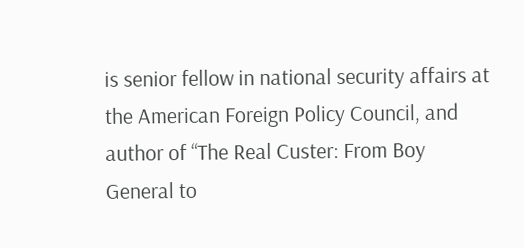is senior fellow in national security affairs at the American Foreign Policy Council, and author of “The Real Custer: From Boy General to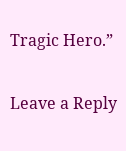Tragic Hero.”

Leave a Reply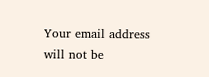Your email address will not be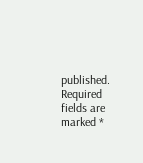published. Required fields are marked *